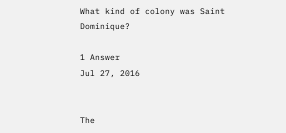What kind of colony was Saint Dominique?

1 Answer
Jul 27, 2016


The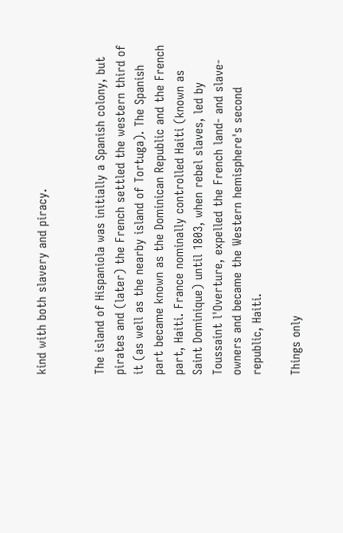kind with both slavery and piracy.


The island of Hispaniola was initially a Spanish colony, but pirates and (later) the French settled the western third of it (as well as the nearby island of Tortuga). The Spanish part became known as the Dominican Republic and the French part, Haiti. France nominally controlled Haiti (known as Saint Dominique) until 1803, when rebel slaves, led by Toussaint l'Overture, expelled the French land- and slave-owners and became the Western hemisphere's second republic, Haiti.

Things only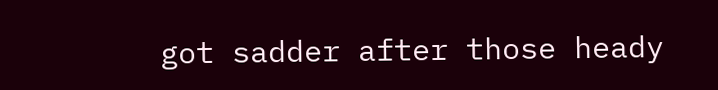got sadder after those heady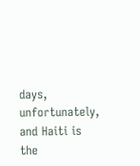days, unfortunately, and Haiti is the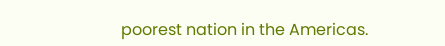poorest nation in the Americas.